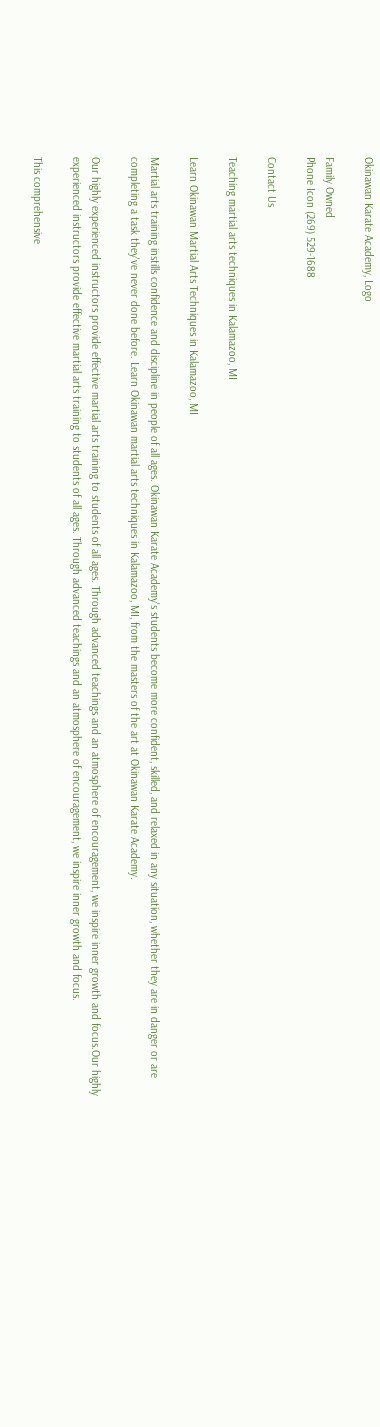Okinawan Karate Academy, Logo

Family Owned
Phone Icon (269) 529-1688

Contact Us

Teaching martial arts techniques in Kalamazoo, MI

Learn Okinawan Martial Arts Techniques in Kalamazoo, MI

Martial arts training instills confidence and discipline in people of all ages. Okinawan Karate Academy's students become more confident, skilled, and relaxed in any situation, whether they are in danger or are completing a task they've never done before. Learn Okinawan martial arts techniques in Kalamazoo, MI, from the masters of the art at Okinawan Karate Academy.

Our highly experienced instructors provide effective martial arts training to students of all ages. Through advanced teachings and an atmosphere of encouragement, we inspire inner growth and focus.Our highly experienced instructors provide effective martial arts training to students of all ages. Through advanced teachings and an atmosphere of encouragement, we inspire inner growth and focus.

This comprehensive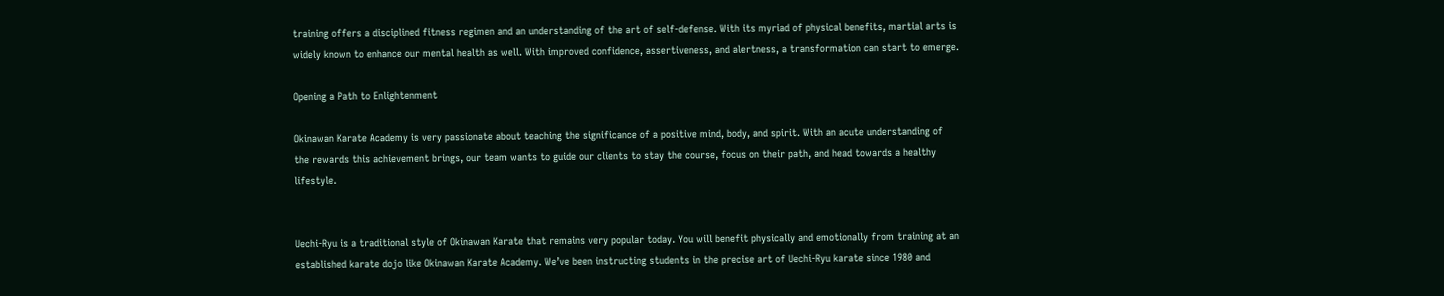training offers a disciplined fitness regimen and an understanding of the art of self-defense. With its myriad of physical benefits, martial arts is widely known to enhance our mental health as well. With improved confidence, assertiveness, and alertness, a transformation can start to emerge.

Opening a Path to Enlightenment

Okinawan Karate Academy is very passionate about teaching the significance of a positive mind, body, and spirit. With an acute understanding of the rewards this achievement brings, our team wants to guide our clients to stay the course, focus on their path, and head towards a healthy lifestyle.


Uechi-Ryu is a traditional style of Okinawan Karate that remains very popular today. You will benefit physically and emotionally from training at an established karate dojo like Okinawan Karate Academy. We’ve been instructing students in the precise art of Uechi-Ryu karate since 1980 and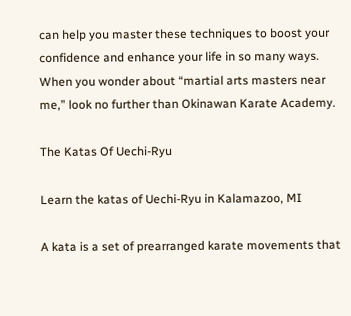can help you master these techniques to boost your confidence and enhance your life in so many ways. When you wonder about “martial arts masters near me,” look no further than Okinawan Karate Academy.

The Katas Of Uechi-Ryu

Learn the katas of Uechi-Ryu in Kalamazoo, MI

A kata is a set of prearranged karate movements that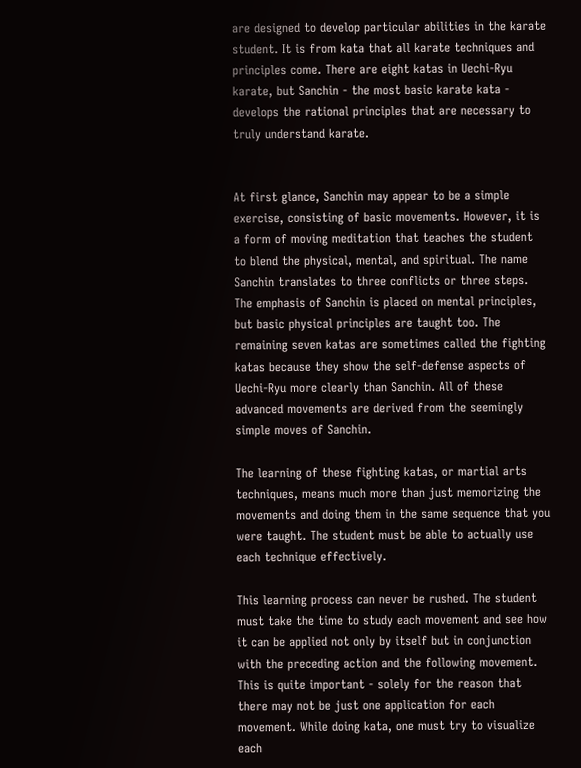are designed to develop particular abilities in the karate student. It is from kata that all karate techniques and principles come. There are eight katas in Uechi-Ryu karate, but Sanchin - the most basic karate kata - develops the rational principles that are necessary to truly understand karate.


At first glance, Sanchin may appear to be a simple exercise, consisting of basic movements. However, it is a form of moving meditation that teaches the student to blend the physical, mental, and spiritual. The name Sanchin translates to three conflicts or three steps. The emphasis of Sanchin is placed on mental principles, but basic physical principles are taught too. The remaining seven katas are sometimes called the fighting katas because they show the self-defense aspects of Uechi-Ryu more clearly than Sanchin. All of these advanced movements are derived from the seemingly simple moves of Sanchin.

The learning of these fighting katas, or martial arts techniques, means much more than just memorizing the movements and doing them in the same sequence that you were taught. The student must be able to actually use each technique effectively.

This learning process can never be rushed. The student must take the time to study each movement and see how it can be applied not only by itself but in conjunction with the preceding action and the following movement. This is quite important - solely for the reason that there may not be just one application for each movement. While doing kata, one must try to visualize each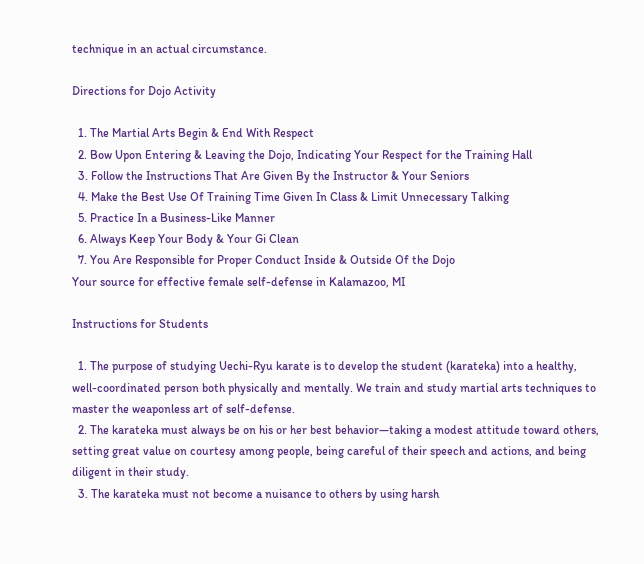technique in an actual circumstance.

Directions for Dojo Activity

  1. The Martial Arts Begin & End With Respect
  2. Bow Upon Entering & Leaving the Dojo, Indicating Your Respect for the Training Hall
  3. Follow the Instructions That Are Given By the Instructor & Your Seniors
  4. Make the Best Use Of Training Time Given In Class & Limit Unnecessary Talking
  5. Practice In a Business-Like Manner
  6. Always Keep Your Body & Your Gi Clean
  7. You Are Responsible for Proper Conduct Inside & Outside Of the Dojo
Your source for effective female self-defense in Kalamazoo, MI

Instructions for Students

  1. The purpose of studying Uechi-Ryu karate is to develop the student (karateka) into a healthy, well-coordinated person both physically and mentally. We train and study martial arts techniques to master the weaponless art of self-defense.
  2. The karateka must always be on his or her best behavior—taking a modest attitude toward others, setting great value on courtesy among people, being careful of their speech and actions, and being diligent in their study.
  3. The karateka must not become a nuisance to others by using harsh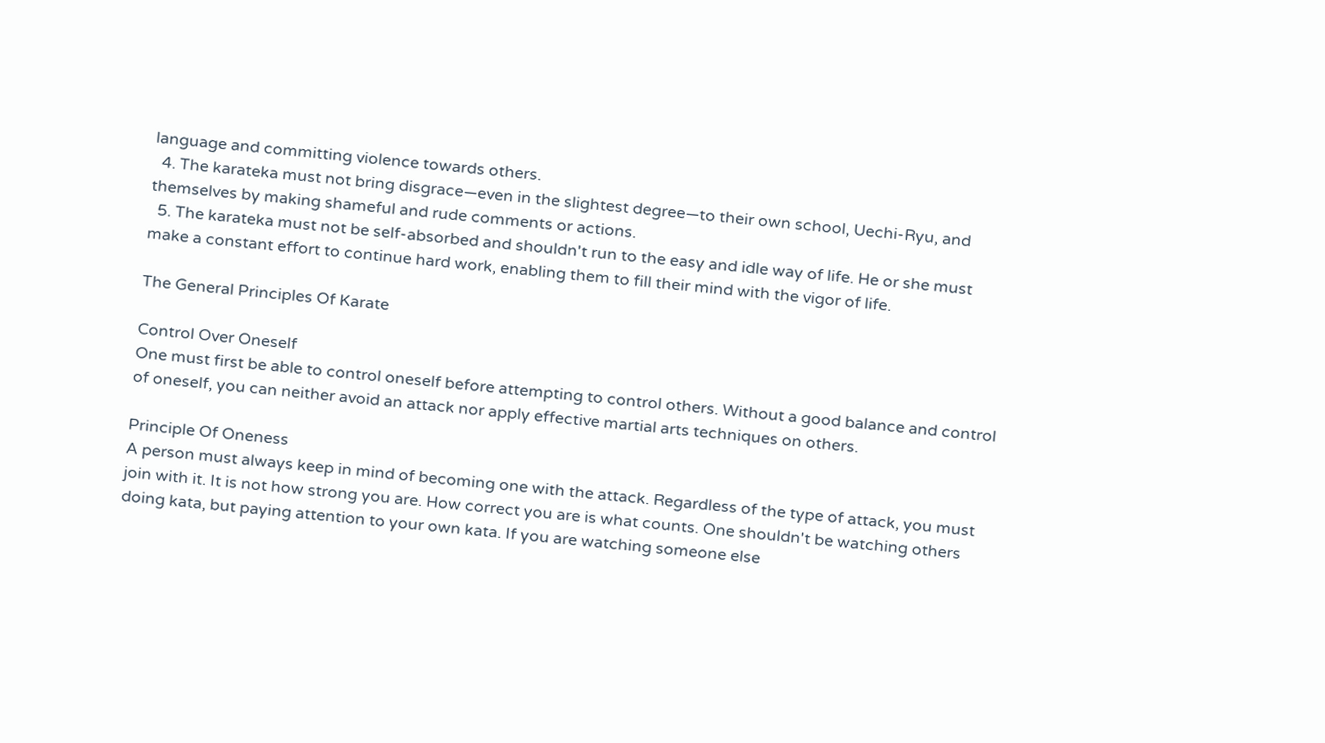language and committing violence towards others.
  4. The karateka must not bring disgrace—even in the slightest degree—to their own school, Uechi-Ryu, and themselves by making shameful and rude comments or actions.
  5. The karateka must not be self-absorbed and shouldn't run to the easy and idle way of life. He or she must make a constant effort to continue hard work, enabling them to fill their mind with the vigor of life.

The General Principles Of Karate

Control Over Oneself
One must first be able to control oneself before attempting to control others. Without a good balance and control of oneself, you can neither avoid an attack nor apply effective martial arts techniques on others.

Principle Of Oneness
A person must always keep in mind of becoming one with the attack. Regardless of the type of attack, you must join with it. It is not how strong you are. How correct you are is what counts. One shouldn't be watching others doing kata, but paying attention to your own kata. If you are watching someone else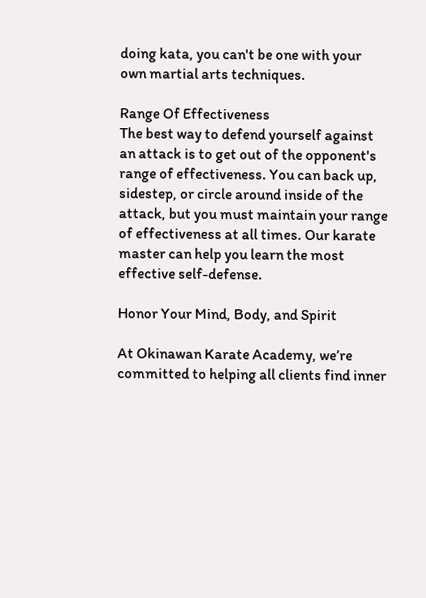doing kata, you can't be one with your own martial arts techniques.

Range Of Effectiveness
The best way to defend yourself against an attack is to get out of the opponent's range of effectiveness. You can back up, sidestep, or circle around inside of the attack, but you must maintain your range of effectiveness at all times. Our karate master can help you learn the most effective self-defense.

Honor Your Mind, Body, and Spirit

At Okinawan Karate Academy, we’re committed to helping all clients find inner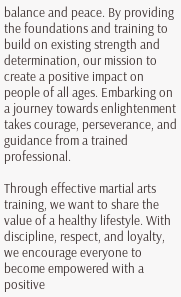balance and peace. By providing the foundations and training to build on existing strength and determination, our mission to create a positive impact on people of all ages. Embarking on a journey towards enlightenment takes courage, perseverance, and guidance from a trained professional.

Through effective martial arts training, we want to share the value of a healthy lifestyle. With discipline, respect, and loyalty, we encourage everyone to become empowered with a positive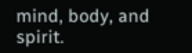mind, body, and spirit.